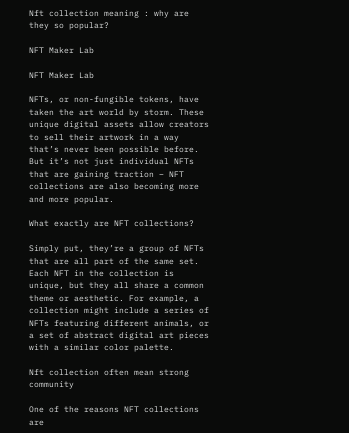Nft collection meaning : why are they so popular?

NFT Maker Lab

NFT Maker Lab

NFTs, or non-fungible tokens, have taken the art world by storm. These unique digital assets allow creators to sell their artwork in a way that’s never been possible before. But it’s not just individual NFTs that are gaining traction – NFT collections are also becoming more and more popular.

What exactly are NFT collections?

Simply put, they’re a group of NFTs that are all part of the same set. Each NFT in the collection is unique, but they all share a common theme or aesthetic. For example, a collection might include a series of NFTs featuring different animals, or a set of abstract digital art pieces with a similar color palette.

Nft collection often mean strong community

One of the reasons NFT collections are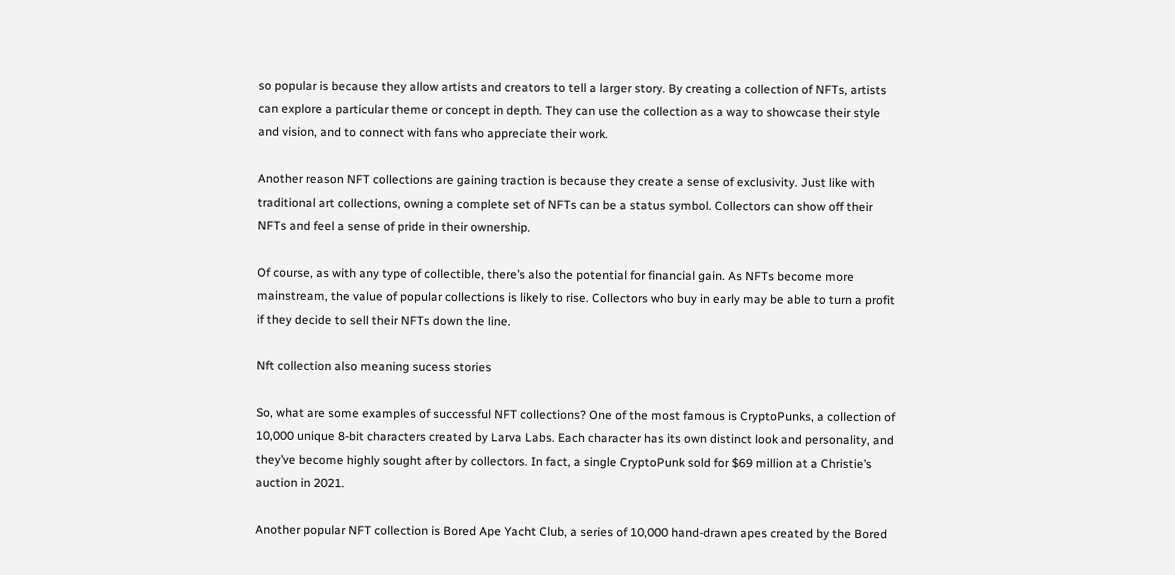so popular is because they allow artists and creators to tell a larger story. By creating a collection of NFTs, artists can explore a particular theme or concept in depth. They can use the collection as a way to showcase their style and vision, and to connect with fans who appreciate their work.

Another reason NFT collections are gaining traction is because they create a sense of exclusivity. Just like with traditional art collections, owning a complete set of NFTs can be a status symbol. Collectors can show off their NFTs and feel a sense of pride in their ownership.

Of course, as with any type of collectible, there’s also the potential for financial gain. As NFTs become more mainstream, the value of popular collections is likely to rise. Collectors who buy in early may be able to turn a profit if they decide to sell their NFTs down the line.

Nft collection also meaning sucess stories

So, what are some examples of successful NFT collections? One of the most famous is CryptoPunks, a collection of 10,000 unique 8-bit characters created by Larva Labs. Each character has its own distinct look and personality, and they’ve become highly sought after by collectors. In fact, a single CryptoPunk sold for $69 million at a Christie’s auction in 2021.

Another popular NFT collection is Bored Ape Yacht Club, a series of 10,000 hand-drawn apes created by the Bored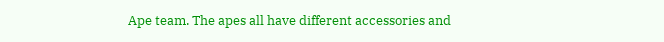Ape team. The apes all have different accessories and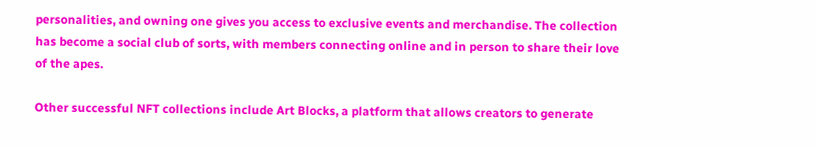personalities, and owning one gives you access to exclusive events and merchandise. The collection has become a social club of sorts, with members connecting online and in person to share their love of the apes.

Other successful NFT collections include Art Blocks, a platform that allows creators to generate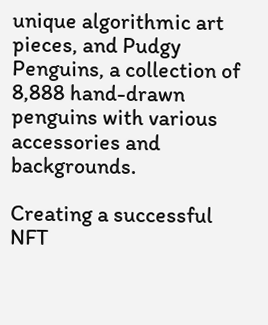unique algorithmic art pieces, and Pudgy Penguins, a collection of 8,888 hand-drawn penguins with various accessories and backgrounds.

Creating a successful NFT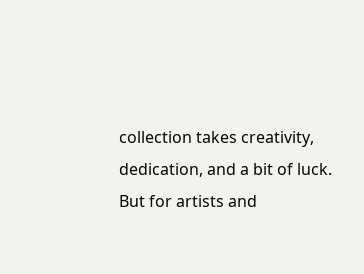collection takes creativity, dedication, and a bit of luck. But for artists and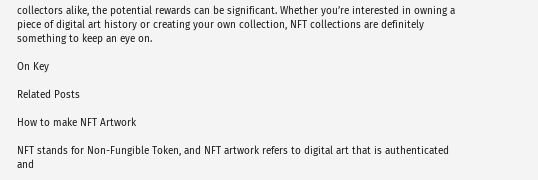collectors alike, the potential rewards can be significant. Whether you’re interested in owning a piece of digital art history or creating your own collection, NFT collections are definitely something to keep an eye on.

On Key

Related Posts

How to make NFT Artwork

NFT stands for Non-Fungible Token, and NFT artwork refers to digital art that is authenticated and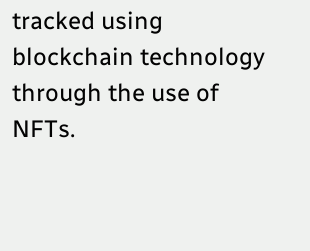tracked using blockchain technology through the use of NFTs.